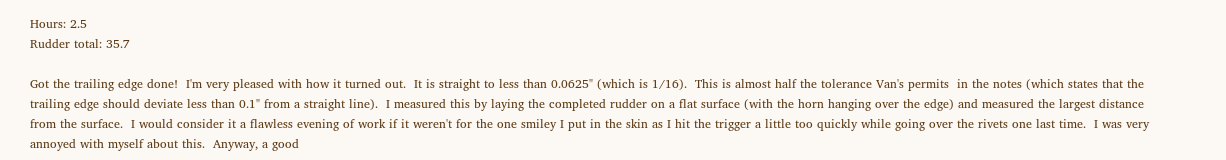Hours: 2.5
Rudder total: 35.7

Got the trailing edge done!  I'm very pleased with how it turned out.  It is straight to less than 0.0625" (which is 1/16).  This is almost half the tolerance Van's permits  in the notes (which states that the trailing edge should deviate less than 0.1" from a straight line).  I measured this by laying the completed rudder on a flat surface (with the horn hanging over the edge) and measured the largest distance from the surface.  I would consider it a flawless evening of work if it weren't for the one smiley I put in the skin as I hit the trigger a little too quickly while going over the rivets one last time.  I was very annoyed with myself about this.  Anyway, a good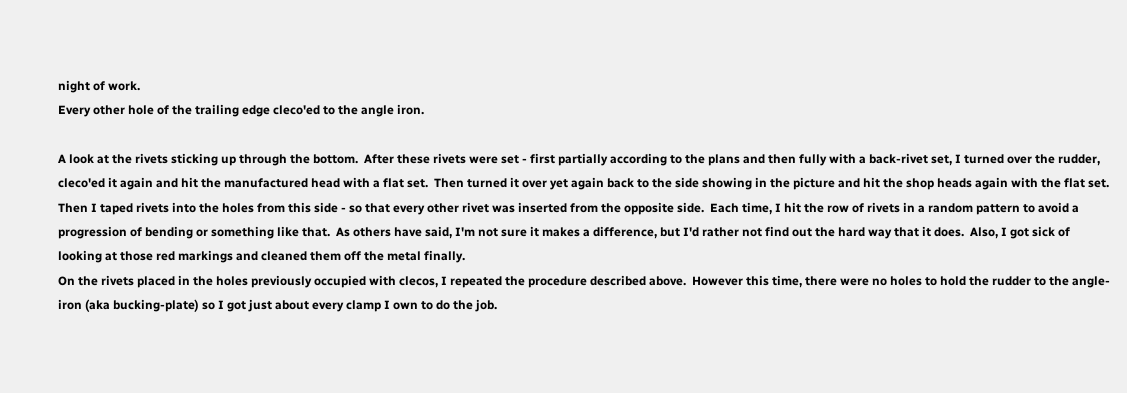night of work.
Every other hole of the trailing edge cleco'ed to the angle iron.

A look at the rivets sticking up through the bottom.  After these rivets were set - first partially according to the plans and then fully with a back-rivet set, I turned over the rudder, cleco'ed it again and hit the manufactured head with a flat set.  Then turned it over yet again back to the side showing in the picture and hit the shop heads again with the flat set.  Then I taped rivets into the holes from this side - so that every other rivet was inserted from the opposite side.  Each time, I hit the row of rivets in a random pattern to avoid a progression of bending or something like that.  As others have said, I'm not sure it makes a difference, but I'd rather not find out the hard way that it does.  Also, I got sick of looking at those red markings and cleaned them off the metal finally.
On the rivets placed in the holes previously occupied with clecos, I repeated the procedure described above.  However this time, there were no holes to hold the rudder to the angle-iron (aka bucking-plate) so I got just about every clamp I own to do the job.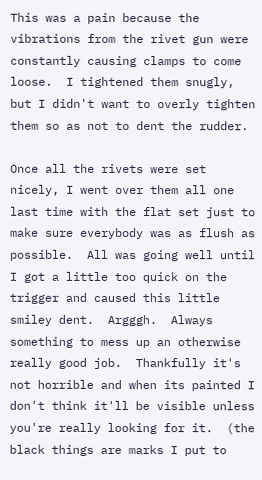This was a pain because the vibrations from the rivet gun were constantly causing clamps to come loose.  I tightened them snugly, but I didn't want to overly tighten them so as not to dent the rudder.

Once all the rivets were set nicely, I went over them all one last time with the flat set just to make sure everybody was as flush as possible.  All was going well until I got a little too quick on the trigger and caused this little smiley dent.  Argggh.  Always something to mess up an otherwise really good job.  Thankfully it's not horrible and when its painted I don't think it'll be visible unless you're really looking for it.  (the black things are marks I put to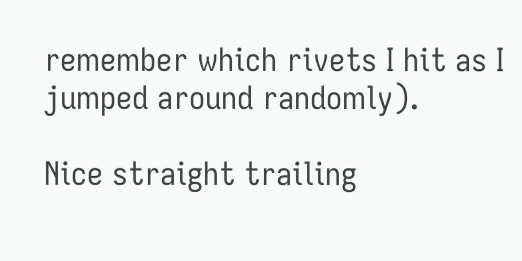remember which rivets I hit as I jumped around randomly).

Nice straight trailing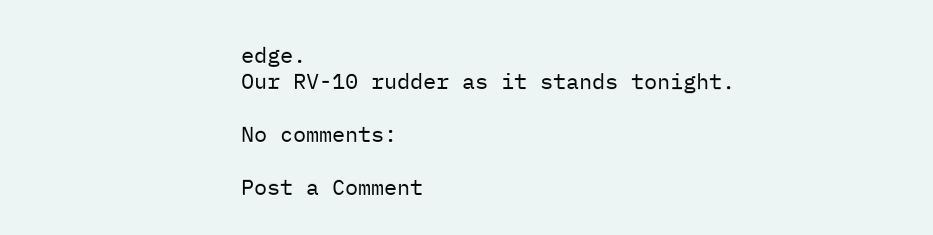edge.
Our RV-10 rudder as it stands tonight.

No comments:

Post a Comment